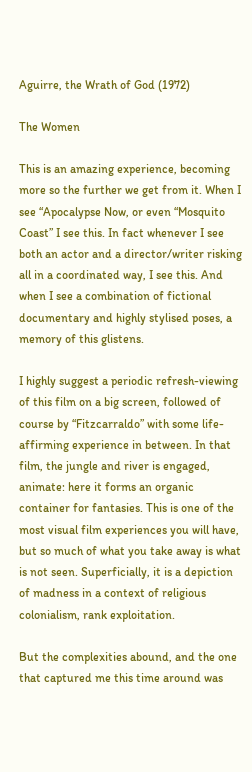Aguirre, the Wrath of God (1972)

The Women

This is an amazing experience, becoming more so the further we get from it. When I see “Apocalypse Now, or even “Mosquito Coast” I see this. In fact whenever I see both an actor and a director/writer risking all in a coordinated way, I see this. And when I see a combination of fictional documentary and highly stylised poses, a memory of this glistens.

I highly suggest a periodic refresh-viewing of this film on a big screen, followed of course by “Fitzcarraldo” with some life-affirming experience in between. In that film, the jungle and river is engaged, animate: here it forms an organic container for fantasies. This is one of the most visual film experiences you will have, but so much of what you take away is what is not seen. Superficially, it is a depiction of madness in a context of religious colonialism, rank exploitation.

But the complexities abound, and the one that captured me this time around was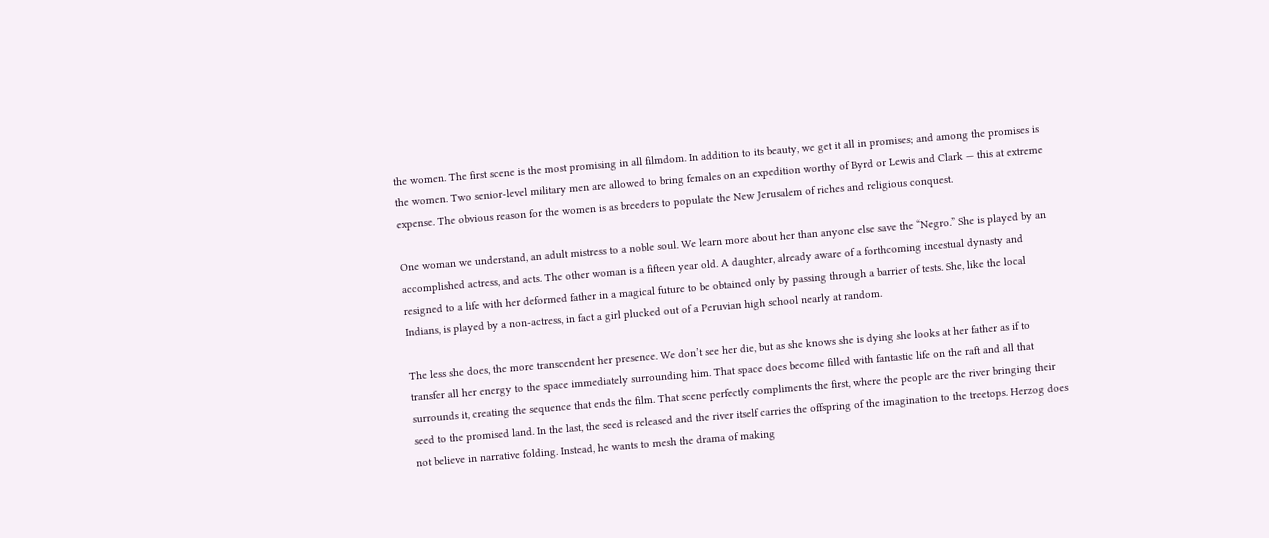the women. The first scene is the most promising in all filmdom. In addition to its beauty, we get it all in promises; and among the promises is the women. Two senior-level military men are allowed to bring females on an expedition worthy of Byrd or Lewis and Clark — this at extreme expense. The obvious reason for the women is as breeders to populate the New Jerusalem of riches and religious conquest.

One woman we understand, an adult mistress to a noble soul. We learn more about her than anyone else save the “Negro.” She is played by an accomplished actress, and acts. The other woman is a fifteen year old. A daughter, already aware of a forthcoming incestual dynasty and resigned to a life with her deformed father in a magical future to be obtained only by passing through a barrier of tests. She, like the local Indians, is played by a non-actress, in fact a girl plucked out of a Peruvian high school nearly at random.

The less she does, the more transcendent her presence. We don’t see her die, but as she knows she is dying she looks at her father as if to transfer all her energy to the space immediately surrounding him. That space does become filled with fantastic life on the raft and all that surrounds it, creating the sequence that ends the film. That scene perfectly compliments the first, where the people are the river bringing their seed to the promised land. In the last, the seed is released and the river itself carries the offspring of the imagination to the treetops. Herzog does not believe in narrative folding. Instead, he wants to mesh the drama of making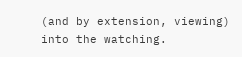(and by extension, viewing) into the watching.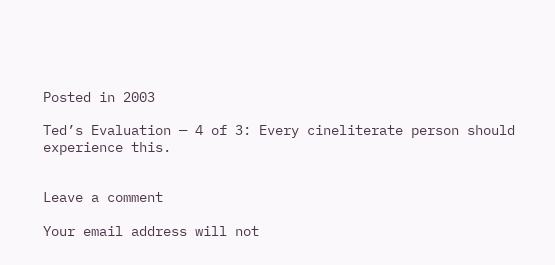Posted in 2003

Ted’s Evaluation — 4 of 3: Every cineliterate person should experience this.


Leave a comment

Your email address will not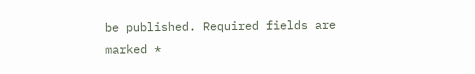be published. Required fields are marked *